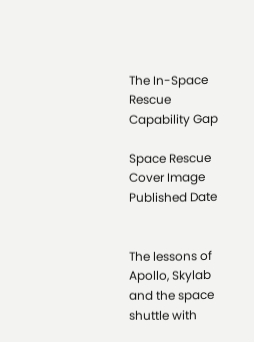The In-Space Rescue Capability Gap

Space Rescue Cover Image
Published Date


The lessons of Apollo, Skylab and the space shuttle with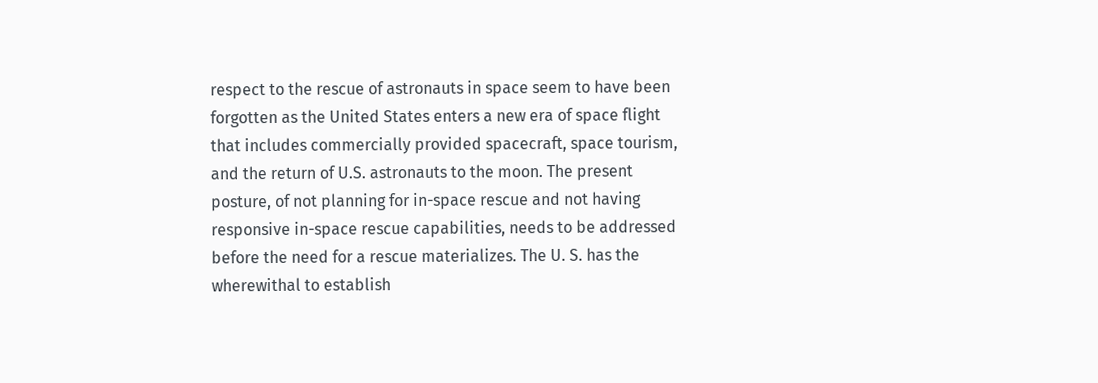respect to the rescue of astronauts in space seem to have been forgotten as the United States enters a new era of space flight that includes commercially provided spacecraft, space tourism, and the return of U.S. astronauts to the moon. The present posture, of not planning for in-space rescue and not having responsive in-space rescue capabilities, needs to be addressed before the need for a rescue materializes. The U. S. has the wherewithal to establish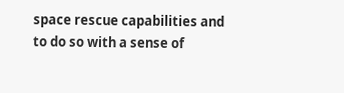space rescue capabilities and to do so with a sense of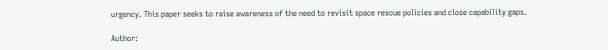urgency. This paper seeks to raise awareness of the need to revisit space rescue policies and close capability gaps.

Author: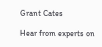Grant Cates

Hear from experts on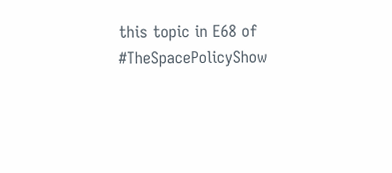this topic in E68 of #TheSpacePolicyShow